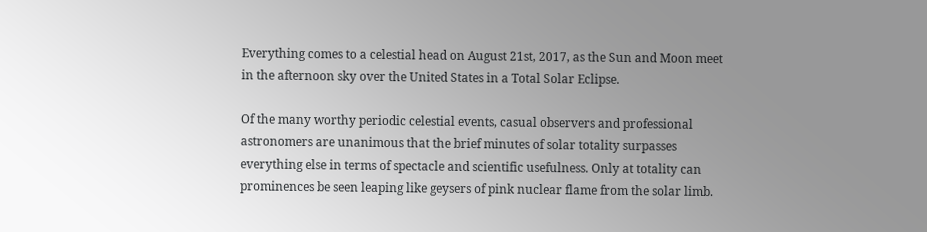Everything comes to a celestial head on August 21st, 2017, as the Sun and Moon meet in the afternoon sky over the United States in a Total Solar Eclipse.

Of the many worthy periodic celestial events, casual observers and professional astronomers are unanimous that the brief minutes of solar totality surpasses everything else in terms of spectacle and scientific usefulness. Only at totality can prominences be seen leaping like geysers of pink nuclear flame from the solar limb.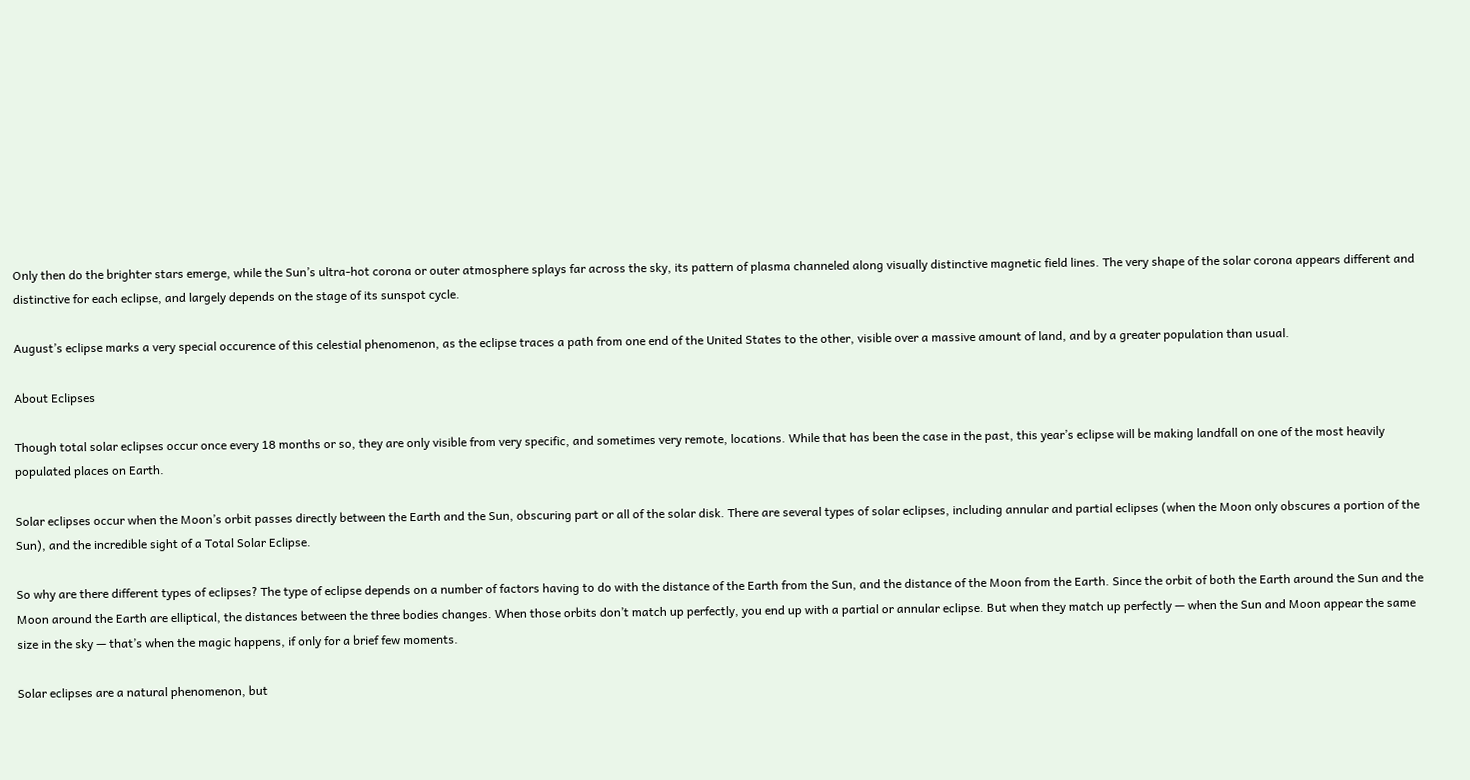Only then do the brighter stars emerge, while the Sun’s ultra-hot corona or outer atmosphere splays far across the sky, its pattern of plasma channeled along visually distinctive magnetic field lines. The very shape of the solar corona appears different and distinctive for each eclipse, and largely depends on the stage of its sunspot cycle.

August’s eclipse marks a very special occurence of this celestial phenomenon, as the eclipse traces a path from one end of the United States to the other, visible over a massive amount of land, and by a greater population than usual.

About Eclipses

Though total solar eclipses occur once every 18 months or so, they are only visible from very specific, and sometimes very remote, locations. While that has been the case in the past, this year’s eclipse will be making landfall on one of the most heavily populated places on Earth.

Solar eclipses occur when the Moon’s orbit passes directly between the Earth and the Sun, obscuring part or all of the solar disk. There are several types of solar eclipses, including annular and partial eclipses (when the Moon only obscures a portion of the Sun), and the incredible sight of a Total Solar Eclipse.

So why are there different types of eclipses? The type of eclipse depends on a number of factors having to do with the distance of the Earth from the Sun, and the distance of the Moon from the Earth. Since the orbit of both the Earth around the Sun and the Moon around the Earth are elliptical, the distances between the three bodies changes. When those orbits don’t match up perfectly, you end up with a partial or annular eclipse. But when they match up perfectly — when the Sun and Moon appear the same size in the sky — that’s when the magic happens, if only for a brief few moments.

Solar eclipses are a natural phenomenon, but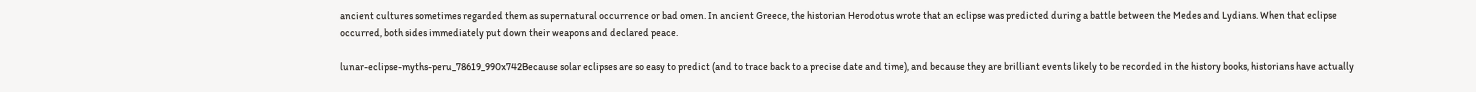ancient cultures sometimes regarded them as supernatural occurrence or bad omen. In ancient Greece, the historian Herodotus wrote that an eclipse was predicted during a battle between the Medes and Lydians. When that eclipse occurred, both sides immediately put down their weapons and declared peace.

lunar-eclipse-myths-peru_78619_990x742Because solar eclipses are so easy to predict (and to trace back to a precise date and time), and because they are brilliant events likely to be recorded in the history books, historians have actually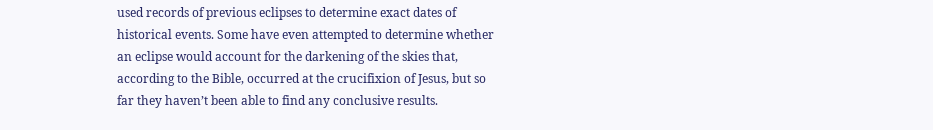used records of previous eclipses to determine exact dates of historical events. Some have even attempted to determine whether an eclipse would account for the darkening of the skies that, according to the Bible, occurred at the crucifixion of Jesus, but so far they haven’t been able to find any conclusive results.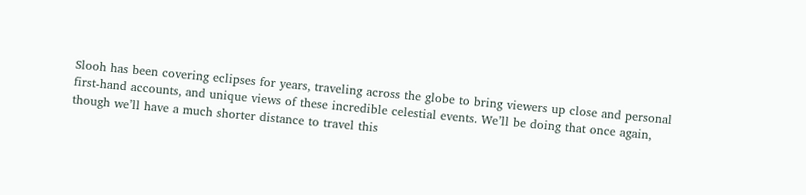Slooh has been covering eclipses for years, traveling across the globe to bring viewers up close and personal first-hand accounts, and unique views of these incredible celestial events. We’ll be doing that once again, though we’ll have a much shorter distance to travel this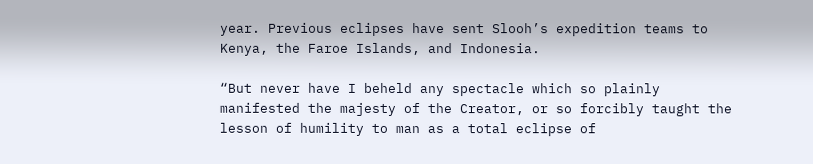year. Previous eclipses have sent Slooh’s expedition teams to Kenya, the Faroe Islands, and Indonesia.

“But never have I beheld any spectacle which so plainly manifested the majesty of the Creator, or so forcibly taught the lesson of humility to man as a total eclipse of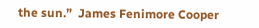the sun.”  James Fenimore Cooper